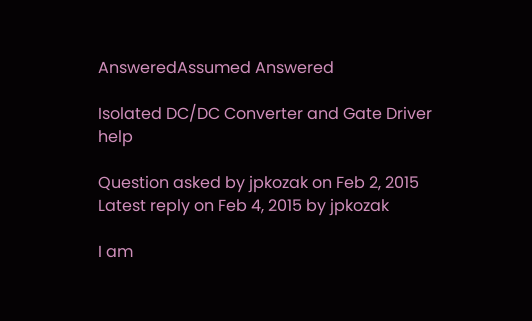AnsweredAssumed Answered

Isolated DC/DC Converter and Gate Driver help

Question asked by jpkozak on Feb 2, 2015
Latest reply on Feb 4, 2015 by jpkozak

I am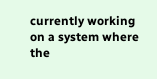currently working on a system where the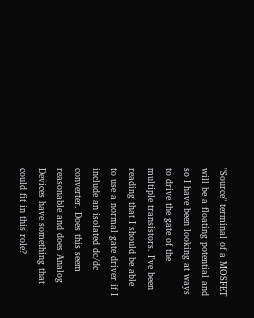"Source" terminal of a MOSFET will be a floating potential and so I have been looking at ways to drive the gate of the multiple transistors. I've been reading that I should be able to use a normal gate driver if I include an isolated dc/dc converter. Does this seem reasonable and does Analog Devices have something that could fit in this role?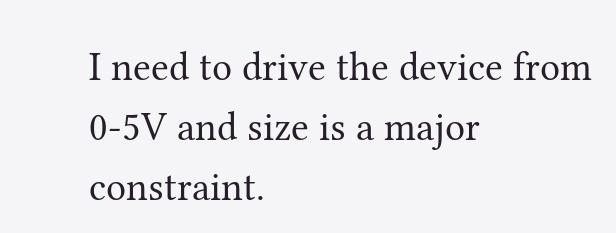I need to drive the device from 0-5V and size is a major constraint.